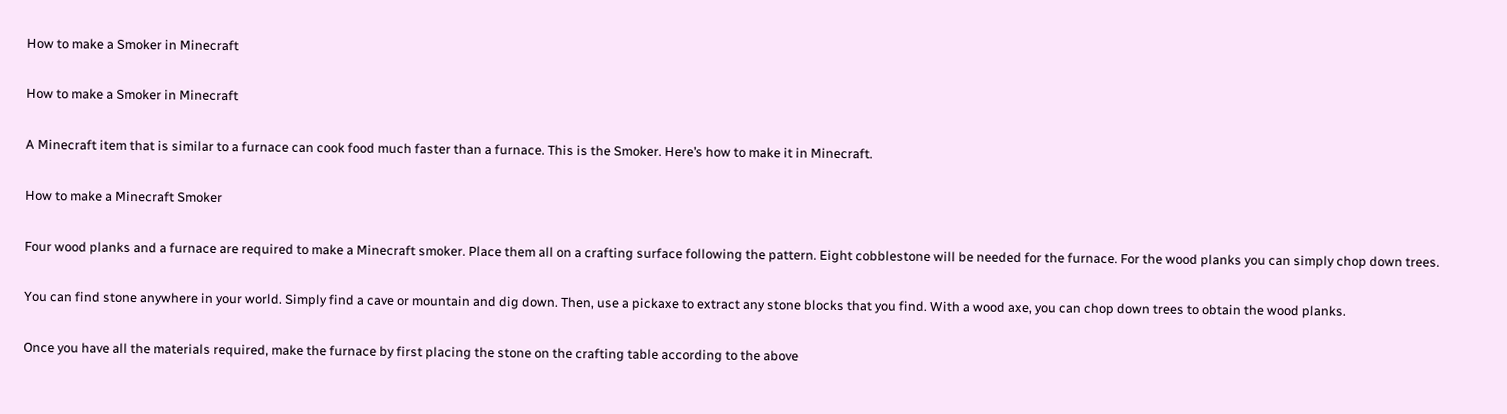How to make a Smoker in Minecraft

How to make a Smoker in Minecraft

A Minecraft item that is similar to a furnace can cook food much faster than a furnace. This is the Smoker. Here’s how to make it in Minecraft.

How to make a Minecraft Smoker

Four wood planks and a furnace are required to make a Minecraft smoker. Place them all on a crafting surface following the pattern. Eight cobblestone will be needed for the furnace. For the wood planks you can simply chop down trees.

You can find stone anywhere in your world. Simply find a cave or mountain and dig down. Then, use a pickaxe to extract any stone blocks that you find. With a wood axe, you can chop down trees to obtain the wood planks.

Once you have all the materials required, make the furnace by first placing the stone on the crafting table according to the above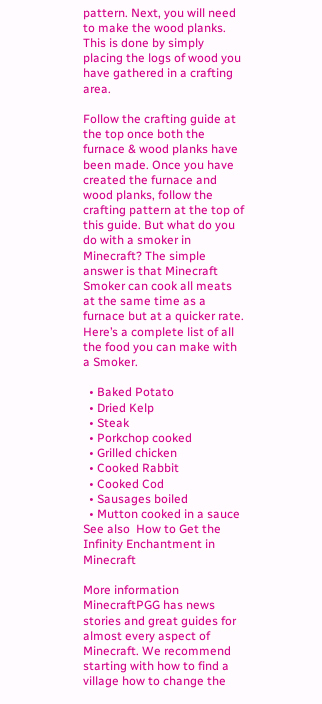pattern. Next, you will need to make the wood planks. This is done by simply placing the logs of wood you have gathered in a crafting area.

Follow the crafting guide at the top once both the furnace & wood planks have been made. Once you have created the furnace and wood planks, follow the crafting pattern at the top of this guide. But what do you do with a smoker in Minecraft? The simple answer is that Minecraft Smoker can cook all meats at the same time as a furnace but at a quicker rate. Here’s a complete list of all the food you can make with a Smoker.

  • Baked Potato
  • Dried Kelp
  • Steak
  • Porkchop cooked
  • Grilled chicken
  • Cooked Rabbit
  • Cooked Cod
  • Sausages boiled
  • Mutton cooked in a sauce
See also  How to Get the Infinity Enchantment in Minecraft

More information MinecraftPGG has news stories and great guides for almost every aspect of Minecraft. We recommend starting with how to find a village how to change the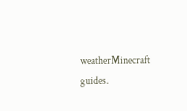weatherMinecraft guides.